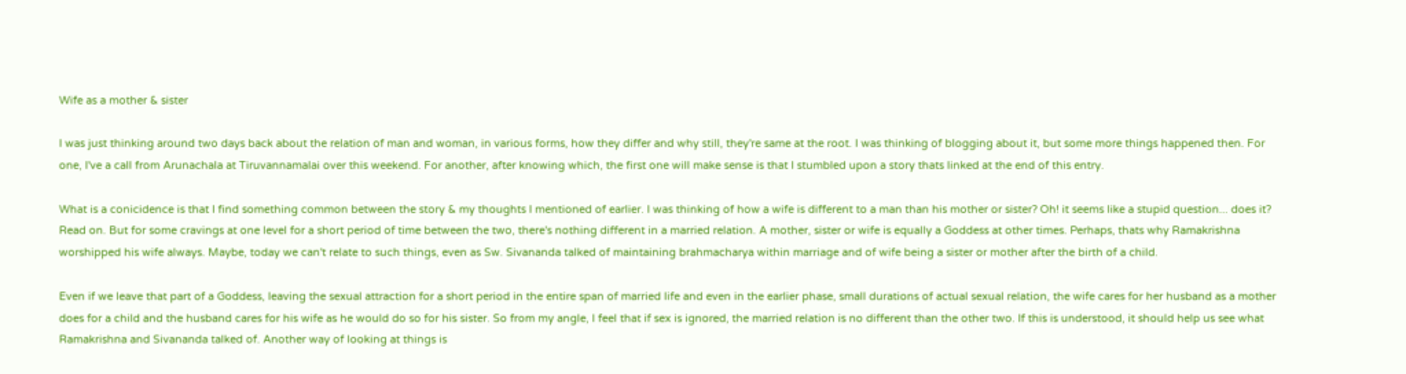Wife as a mother & sister

I was just thinking around two days back about the relation of man and woman, in various forms, how they differ and why still, they're same at the root. I was thinking of blogging about it, but some more things happened then. For one, I've a call from Arunachala at Tiruvannamalai over this weekend. For another, after knowing which, the first one will make sense is that I stumbled upon a story thats linked at the end of this entry.

What is a conicidence is that I find something common between the story & my thoughts I mentioned of earlier. I was thinking of how a wife is different to a man than his mother or sister? Oh! it seems like a stupid question... does it? Read on. But for some cravings at one level for a short period of time between the two, there's nothing different in a married relation. A mother, sister or wife is equally a Goddess at other times. Perhaps, thats why Ramakrishna worshipped his wife always. Maybe, today we can't relate to such things, even as Sw. Sivananda talked of maintaining brahmacharya within marriage and of wife being a sister or mother after the birth of a child.

Even if we leave that part of a Goddess, leaving the sexual attraction for a short period in the entire span of married life and even in the earlier phase, small durations of actual sexual relation, the wife cares for her husband as a mother does for a child and the husband cares for his wife as he would do so for his sister. So from my angle, I feel that if sex is ignored, the married relation is no different than the other two. If this is understood, it should help us see what Ramakrishna and Sivananda talked of. Another way of looking at things is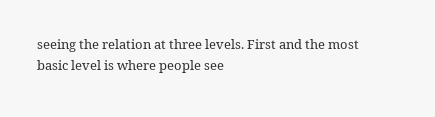seeing the relation at three levels. First and the most basic level is where people see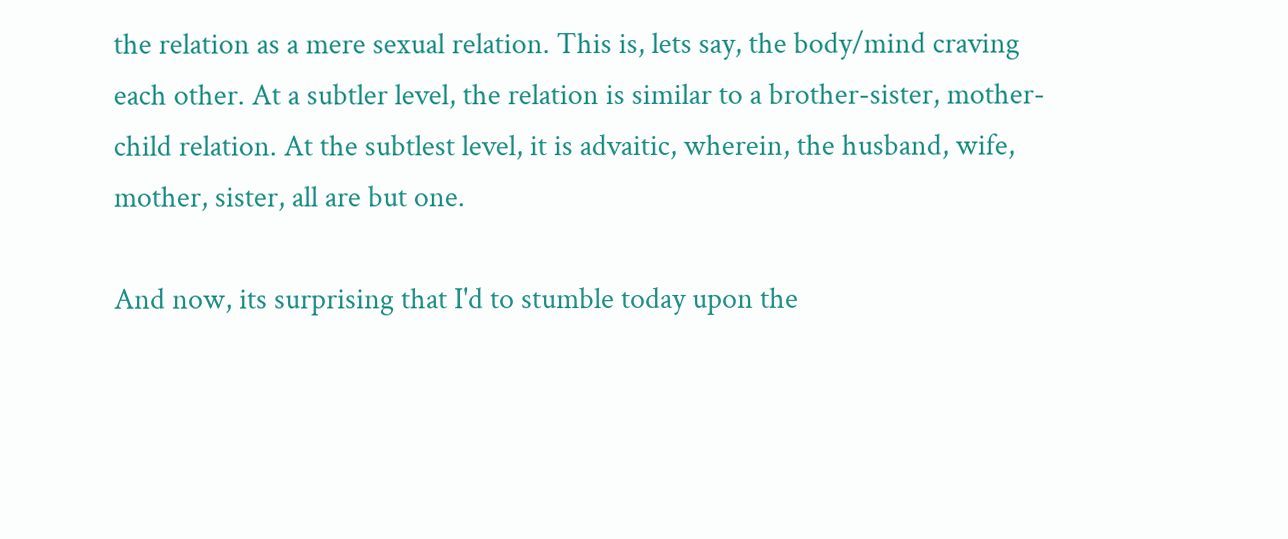the relation as a mere sexual relation. This is, lets say, the body/mind craving each other. At a subtler level, the relation is similar to a brother-sister, mother-child relation. At the subtlest level, it is advaitic, wherein, the husband, wife, mother, sister, all are but one.

And now, its surprising that I'd to stumble today upon the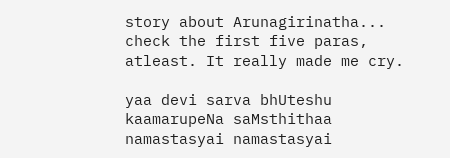story about Arunagirinatha... check the first five paras, atleast. It really made me cry.

yaa devi sarva bhUteshu kaamarupeNa saMsthithaa
namastasyai namastasyai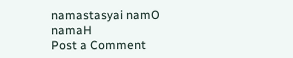namastasyai namO namaH
Post a Comment